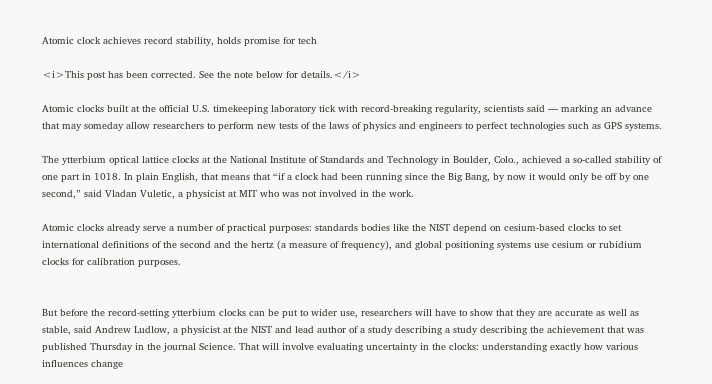Atomic clock achieves record stability, holds promise for tech

<i>This post has been corrected. See the note below for details.</i>

Atomic clocks built at the official U.S. timekeeping laboratory tick with record-breaking regularity, scientists said — marking an advance that may someday allow researchers to perform new tests of the laws of physics and engineers to perfect technologies such as GPS systems.

The ytterbium optical lattice clocks at the National Institute of Standards and Technology in Boulder, Colo., achieved a so-called stability of one part in 1018. In plain English, that means that “if a clock had been running since the Big Bang, by now it would only be off by one second,” said Vladan Vuletic, a physicist at MIT who was not involved in the work.

Atomic clocks already serve a number of practical purposes: standards bodies like the NIST depend on cesium-based clocks to set international definitions of the second and the hertz (a measure of frequency), and global positioning systems use cesium or rubidium clocks for calibration purposes.


But before the record-setting ytterbium clocks can be put to wider use, researchers will have to show that they are accurate as well as stable, said Andrew Ludlow, a physicist at the NIST and lead author of a study describing a study describing the achievement that was published Thursday in the journal Science. That will involve evaluating uncertainty in the clocks: understanding exactly how various influences change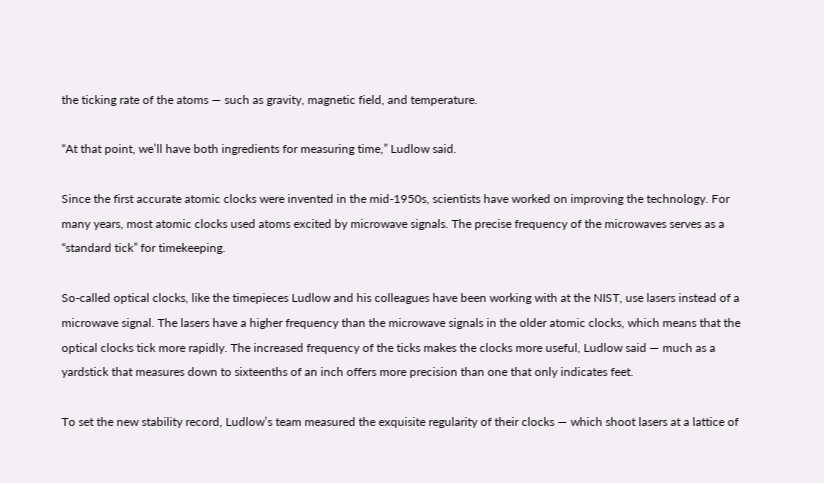the ticking rate of the atoms — such as gravity, magnetic field, and temperature.

“At that point, we’ll have both ingredients for measuring time,” Ludlow said.

Since the first accurate atomic clocks were invented in the mid-1950s, scientists have worked on improving the technology. For many years, most atomic clocks used atoms excited by microwave signals. The precise frequency of the microwaves serves as a “standard tick” for timekeeping.

So-called optical clocks, like the timepieces Ludlow and his colleagues have been working with at the NIST, use lasers instead of a microwave signal. The lasers have a higher frequency than the microwave signals in the older atomic clocks, which means that the optical clocks tick more rapidly. The increased frequency of the ticks makes the clocks more useful, Ludlow said — much as a yardstick that measures down to sixteenths of an inch offers more precision than one that only indicates feet.

To set the new stability record, Ludlow’s team measured the exquisite regularity of their clocks — which shoot lasers at a lattice of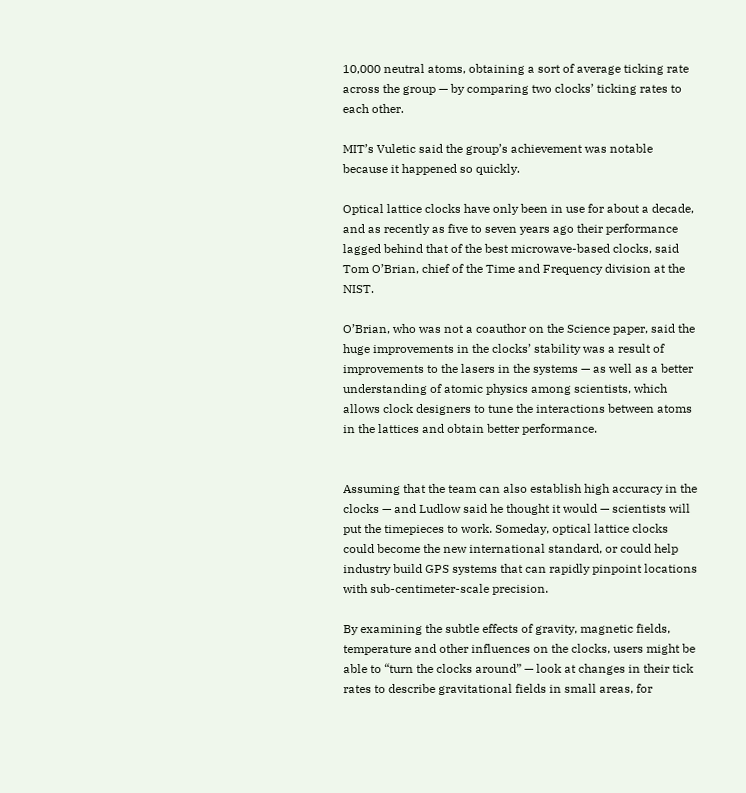10,000 neutral atoms, obtaining a sort of average ticking rate across the group — by comparing two clocks’ ticking rates to each other.

MIT’s Vuletic said the group’s achievement was notable because it happened so quickly.

Optical lattice clocks have only been in use for about a decade, and as recently as five to seven years ago their performance lagged behind that of the best microwave-based clocks, said Tom O’Brian, chief of the Time and Frequency division at the NIST.

O’Brian, who was not a coauthor on the Science paper, said the huge improvements in the clocks’ stability was a result of improvements to the lasers in the systems — as well as a better understanding of atomic physics among scientists, which allows clock designers to tune the interactions between atoms in the lattices and obtain better performance.


Assuming that the team can also establish high accuracy in the clocks — and Ludlow said he thought it would — scientists will put the timepieces to work. Someday, optical lattice clocks could become the new international standard, or could help industry build GPS systems that can rapidly pinpoint locations with sub-centimeter-scale precision.

By examining the subtle effects of gravity, magnetic fields, temperature and other influences on the clocks, users might be able to “turn the clocks around” — look at changes in their tick rates to describe gravitational fields in small areas, for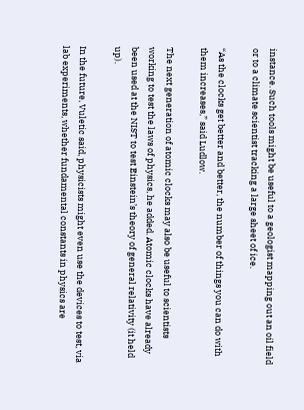instance. Such tools might be useful to a geologist mapping out an oil field or to a climate scientist tracking a large sheet of ice.

“As the clocks get better and better, the number of things you can do with them increases,” said Ludlow.

The next generation of atomic clocks may also be useful to scientists working to test the laws of physics, he added. Atomic clocks have already been used at the NIST to test Einstein’s theory of general relativity (it held up).

In the future, Vuletic said, physicists might even use the devices to test, via lab experiments, whether fundamental constants in physics are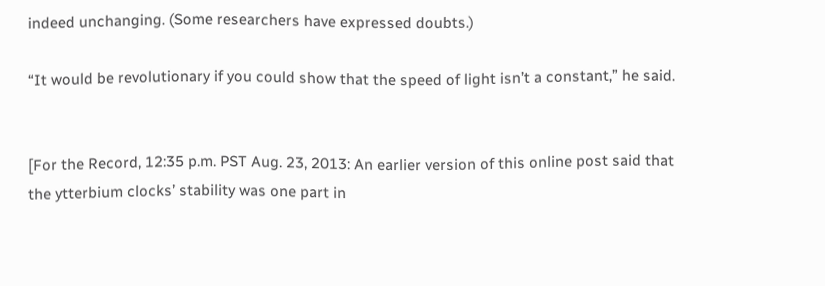indeed unchanging. (Some researchers have expressed doubts.)

“It would be revolutionary if you could show that the speed of light isn’t a constant,” he said.


[For the Record, 12:35 p.m. PST Aug. 23, 2013: An earlier version of this online post said that the ytterbium clocks’ stability was one part in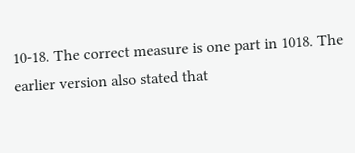10-18. The correct measure is one part in 1018. The earlier version also stated that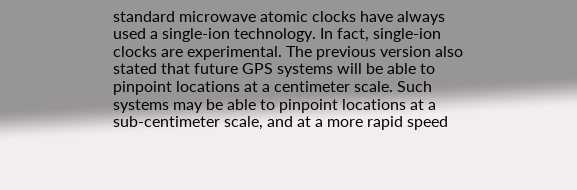standard microwave atomic clocks have always used a single-ion technology. In fact, single-ion clocks are experimental. The previous version also stated that future GPS systems will be able to pinpoint locations at a centimeter scale. Such systems may be able to pinpoint locations at a sub-centimeter scale, and at a more rapid speed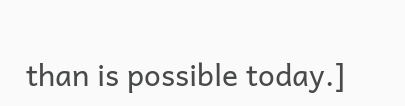than is possible today.]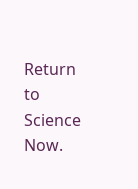Return to Science Now.